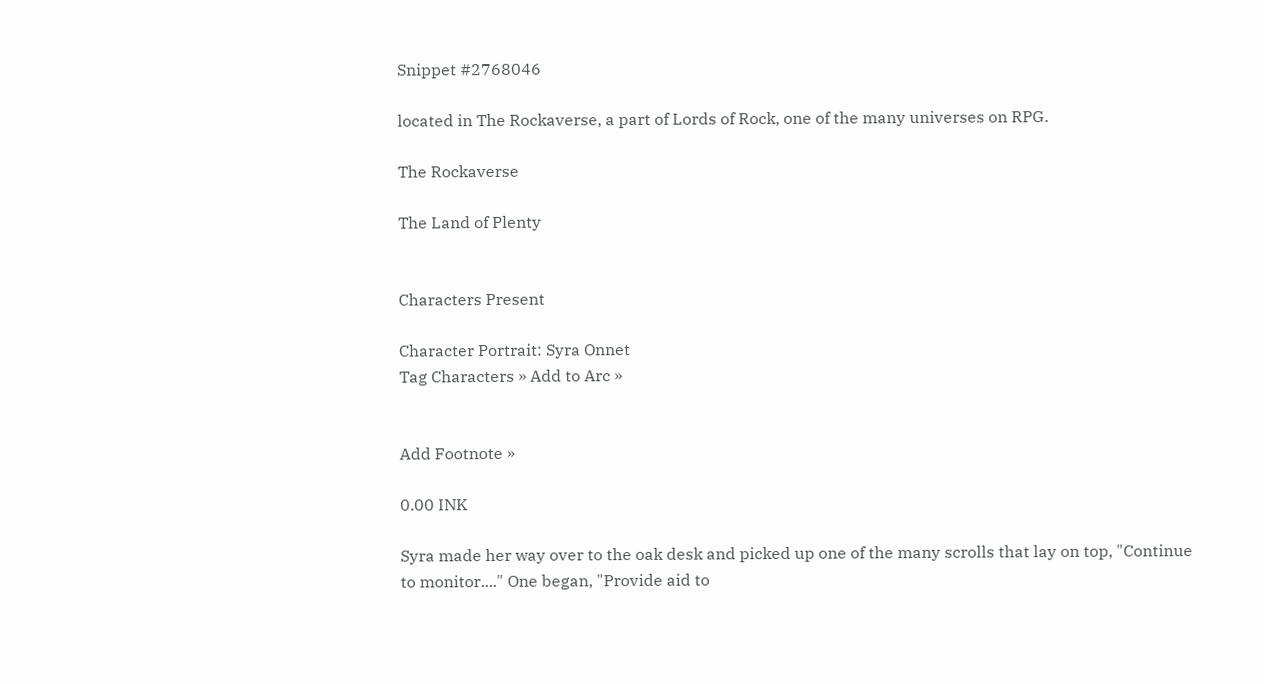Snippet #2768046

located in The Rockaverse, a part of Lords of Rock, one of the many universes on RPG.

The Rockaverse

The Land of Plenty


Characters Present

Character Portrait: Syra Onnet
Tag Characters » Add to Arc »


Add Footnote »

0.00 INK

Syra made her way over to the oak desk and picked up one of the many scrolls that lay on top, "Continue to monitor...." One began, "Provide aid to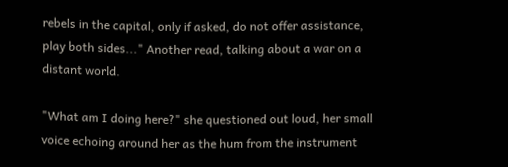rebels in the capital, only if asked, do not offer assistance, play both sides..." Another read, talking about a war on a distant world.

"What am I doing here?" she questioned out loud, her small voice echoing around her as the hum from the instrument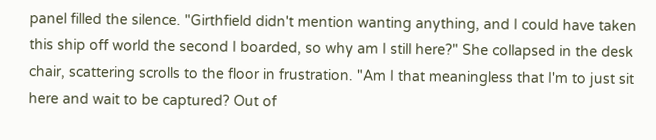panel filled the silence. "Girthfield didn't mention wanting anything, and I could have taken this ship off world the second I boarded, so why am I still here?" She collapsed in the desk chair, scattering scrolls to the floor in frustration. "Am I that meaningless that I'm to just sit here and wait to be captured? Out of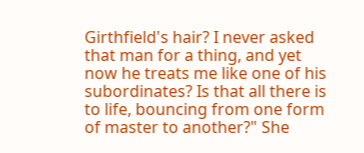Girthfield's hair? I never asked that man for a thing, and yet now he treats me like one of his subordinates? Is that all there is to life, bouncing from one form of master to another?" She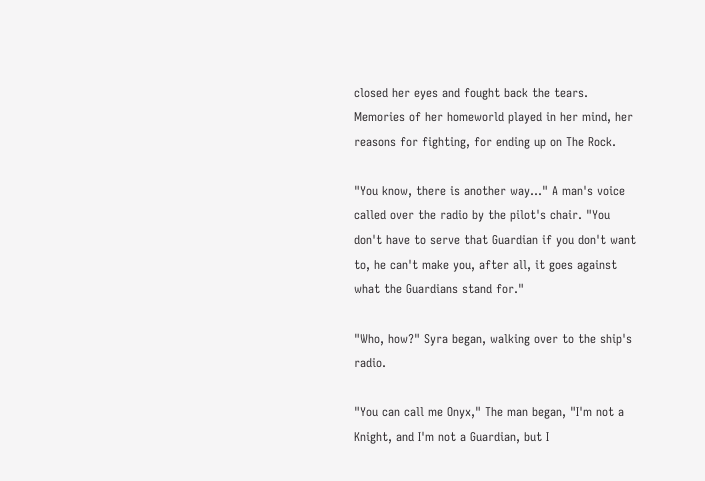closed her eyes and fought back the tears. Memories of her homeworld played in her mind, her reasons for fighting, for ending up on The Rock.

"You know, there is another way..." A man's voice called over the radio by the pilot's chair. "You don't have to serve that Guardian if you don't want to, he can't make you, after all, it goes against what the Guardians stand for."

"Who, how?" Syra began, walking over to the ship's radio.

"You can call me Onyx," The man began, "I'm not a Knight, and I'm not a Guardian, but I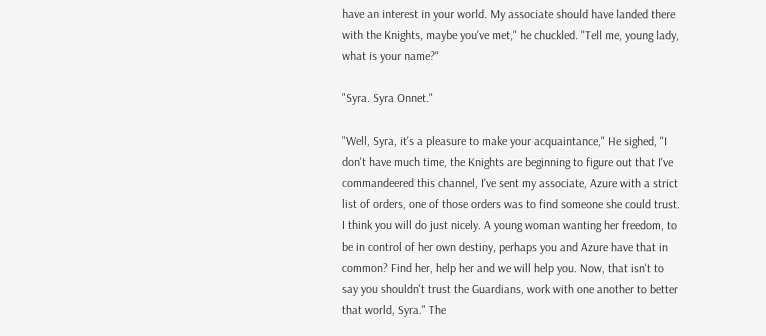have an interest in your world. My associate should have landed there with the Knights, maybe you've met," he chuckled. "Tell me, young lady, what is your name?"

"Syra. Syra Onnet."

"Well, Syra, it's a pleasure to make your acquaintance," He sighed, "I don't have much time, the Knights are beginning to figure out that I've commandeered this channel, I've sent my associate, Azure with a strict list of orders, one of those orders was to find someone she could trust. I think you will do just nicely. A young woman wanting her freedom, to be in control of her own destiny, perhaps you and Azure have that in common? Find her, help her and we will help you. Now, that isn't to say you shouldn't trust the Guardians, work with one another to better that world, Syra." The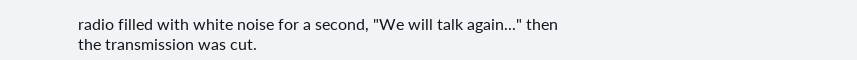radio filled with white noise for a second, "We will talk again..." then the transmission was cut.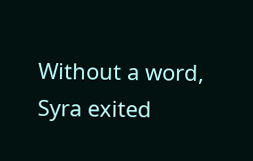Without a word, Syra exited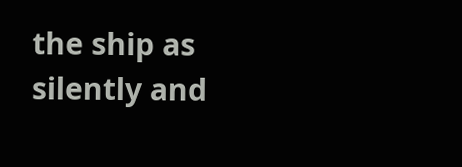the ship as silently and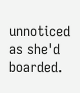unnoticed as she'd boarded.